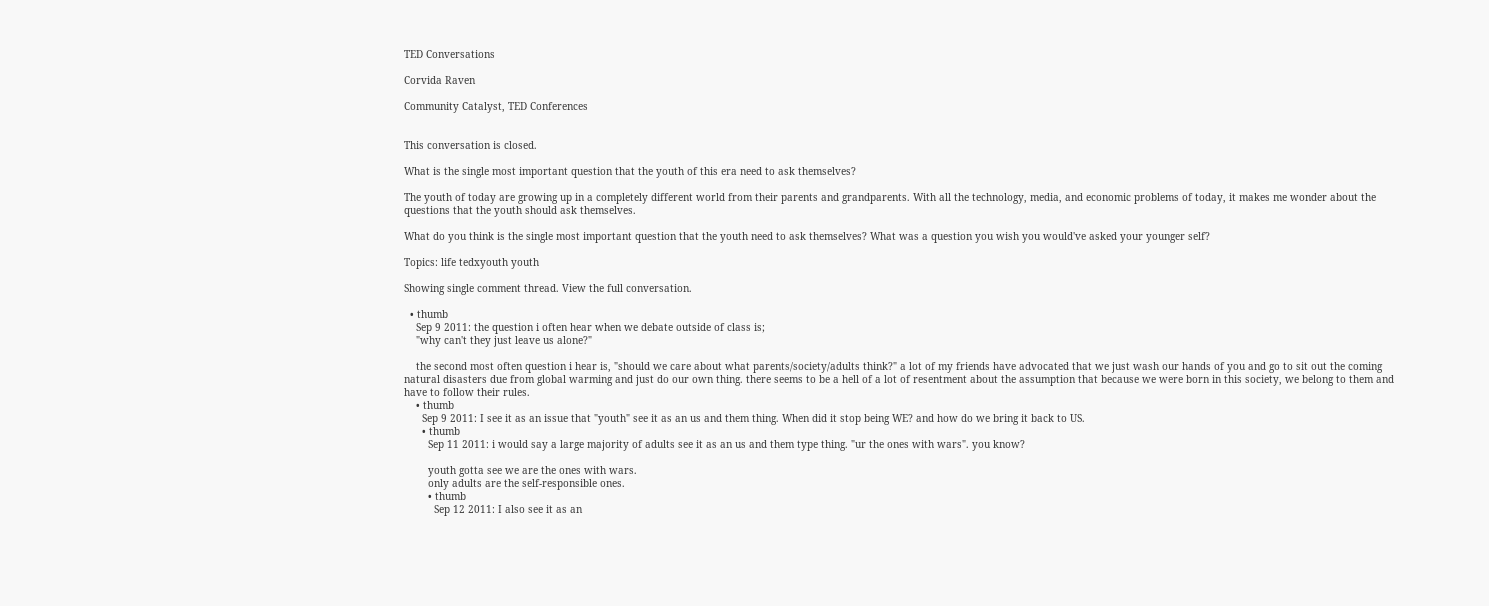TED Conversations

Corvida Raven

Community Catalyst, TED Conferences


This conversation is closed.

What is the single most important question that the youth of this era need to ask themselves?

The youth of today are growing up in a completely different world from their parents and grandparents. With all the technology, media, and economic problems of today, it makes me wonder about the questions that the youth should ask themselves.

What do you think is the single most important question that the youth need to ask themselves? What was a question you wish you would've asked your younger self?

Topics: life tedxyouth youth

Showing single comment thread. View the full conversation.

  • thumb
    Sep 9 2011: the question i often hear when we debate outside of class is;
    "why can't they just leave us alone?"

    the second most often question i hear is, "should we care about what parents/society/adults think?" a lot of my friends have advocated that we just wash our hands of you and go to sit out the coming natural disasters due from global warming and just do our own thing. there seems to be a hell of a lot of resentment about the assumption that because we were born in this society, we belong to them and have to follow their rules.
    • thumb
      Sep 9 2011: I see it as an issue that "youth" see it as an us and them thing. When did it stop being WE? and how do we bring it back to US.
      • thumb
        Sep 11 2011: i would say a large majority of adults see it as an us and them type thing. "ur the ones with wars". you know?

        youth gotta see we are the ones with wars.
        only adults are the self-responsible ones.
        • thumb
          Sep 12 2011: I also see it as an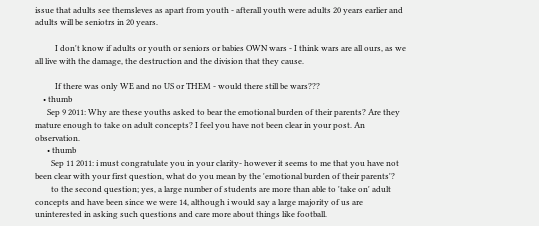issue that adults see themsleves as apart from youth - afterall youth were adults 20 years earlier and adults will be seniotrs in 20 years.

          I don't know if adults or youth or seniors or babies OWN wars - I think wars are all ours, as we all live with the damage, the destruction and the division that they cause.

          If there was only WE and no US or THEM - would there still be wars???
    • thumb
      Sep 9 2011: Why are these youths asked to bear the emotional burden of their parents? Are they mature enough to take on adult concepts? I feel you have not been clear in your post. An observation.
      • thumb
        Sep 11 2011: i must congratulate you in your clarity- however it seems to me that you have not been clear with your first question, what do you mean by the 'emotional burden of their parents'?
        to the second question; yes, a large number of students are more than able to 'take on' adult concepts and have been since we were 14, although i would say a large majority of us are uninterested in asking such questions and care more about things like football.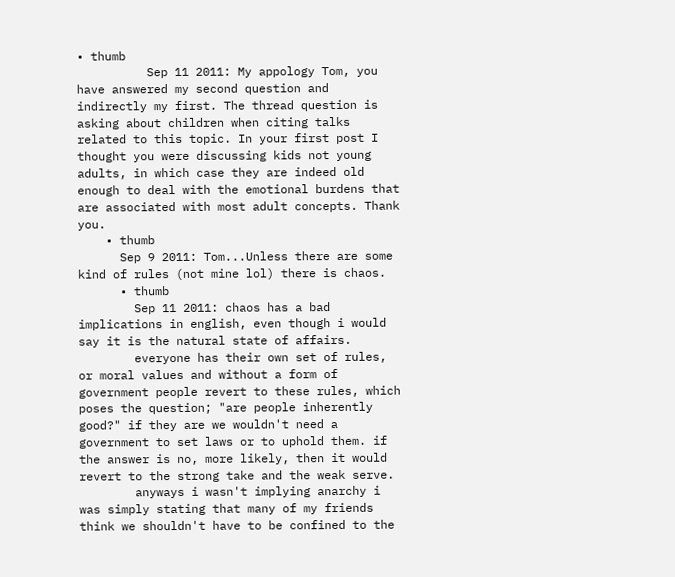• thumb
          Sep 11 2011: My appology Tom, you have answered my second question and indirectly my first. The thread question is asking about children when citing talks related to this topic. In your first post I thought you were discussing kids not young adults, in which case they are indeed old enough to deal with the emotional burdens that are associated with most adult concepts. Thank you.
    • thumb
      Sep 9 2011: Tom...Unless there are some kind of rules (not mine lol) there is chaos.
      • thumb
        Sep 11 2011: chaos has a bad implications in english, even though i would say it is the natural state of affairs.
        everyone has their own set of rules, or moral values and without a form of government people revert to these rules, which poses the question; "are people inherently good?" if they are we wouldn't need a government to set laws or to uphold them. if the answer is no, more likely, then it would revert to the strong take and the weak serve.
        anyways i wasn't implying anarchy i was simply stating that many of my friends think we shouldn't have to be confined to the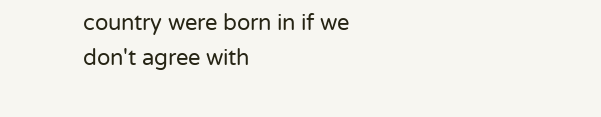country were born in if we don't agree with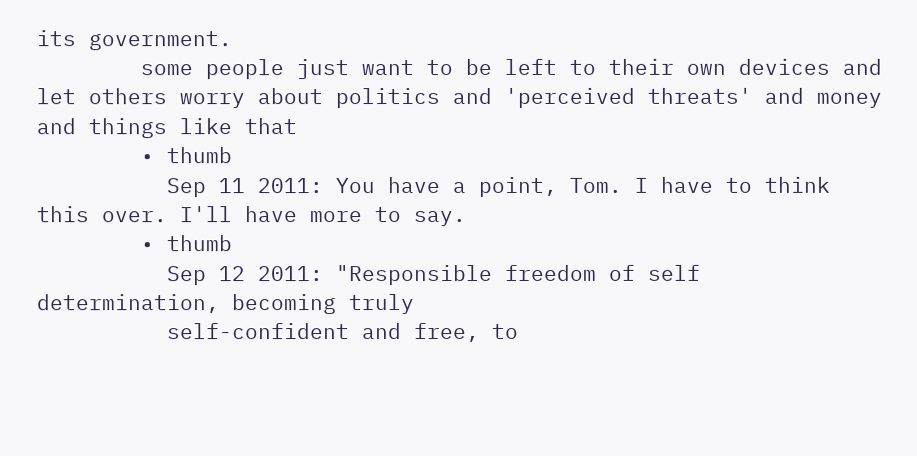its government.
        some people just want to be left to their own devices and let others worry about politics and 'perceived threats' and money and things like that
        • thumb
          Sep 11 2011: You have a point, Tom. I have to think this over. I'll have more to say.
        • thumb
          Sep 12 2011: "Responsible freedom of self determination, becoming truly
          self-confident and free, to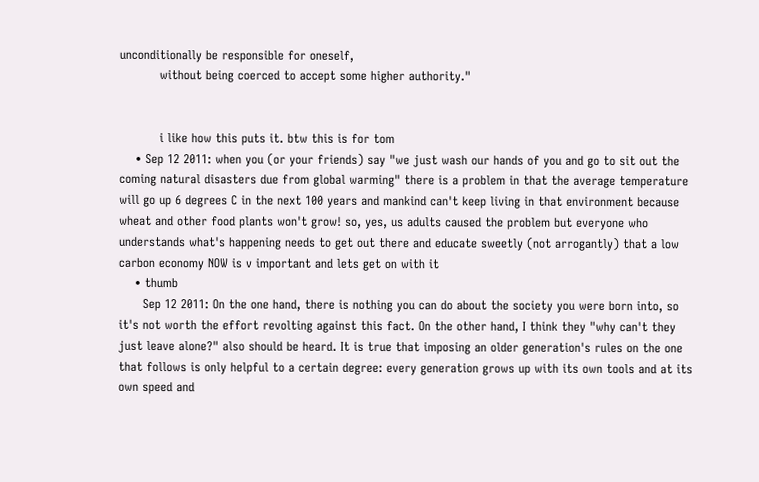unconditionally be responsible for oneself,
          without being coerced to accept some higher authority."


          i like how this puts it. btw this is for tom
    • Sep 12 2011: when you (or your friends) say "we just wash our hands of you and go to sit out the coming natural disasters due from global warming" there is a problem in that the average temperature will go up 6 degrees C in the next 100 years and mankind can't keep living in that environment because wheat and other food plants won't grow! so, yes, us adults caused the problem but everyone who understands what's happening needs to get out there and educate sweetly (not arrogantly) that a low carbon economy NOW is v important and lets get on with it
    • thumb
      Sep 12 2011: On the one hand, there is nothing you can do about the society you were born into, so it's not worth the effort revolting against this fact. On the other hand, I think they "why can't they just leave alone?" also should be heard. It is true that imposing an older generation's rules on the one that follows is only helpful to a certain degree: every generation grows up with its own tools and at its own speed and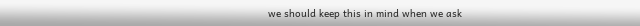we should keep this in mind when we ask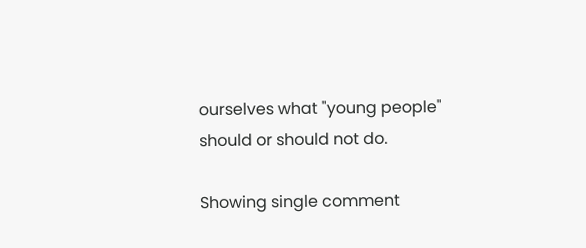ourselves what "young people" should or should not do.

Showing single comment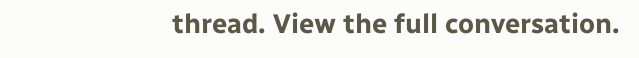thread. View the full conversation.